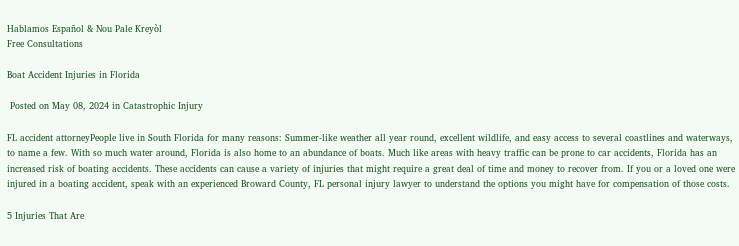Hablamos Español & Nou Pale Kreyòl
Free Consultations

Boat Accident Injuries in Florida

 Posted on May 08, 2024 in Catastrophic Injury

FL accident attorneyPeople live in South Florida for many reasons: Summer-like weather all year round, excellent wildlife, and easy access to several coastlines and waterways, to name a few. With so much water around, Florida is also home to an abundance of boats. Much like areas with heavy traffic can be prone to car accidents, Florida has an increased risk of boating accidents. These accidents can cause a variety of injuries that might require a great deal of time and money to recover from. If you or a loved one were injured in a boating accident, speak with an experienced Broward County, FL personal injury lawyer to understand the options you might have for compensation of those costs.

5 Injuries That Are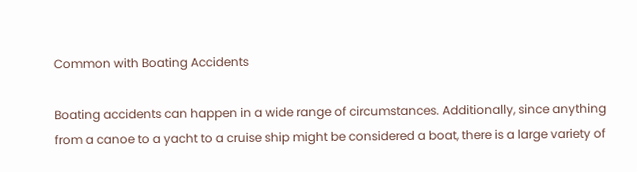Common with Boating Accidents

Boating accidents can happen in a wide range of circumstances. Additionally, since anything from a canoe to a yacht to a cruise ship might be considered a boat, there is a large variety of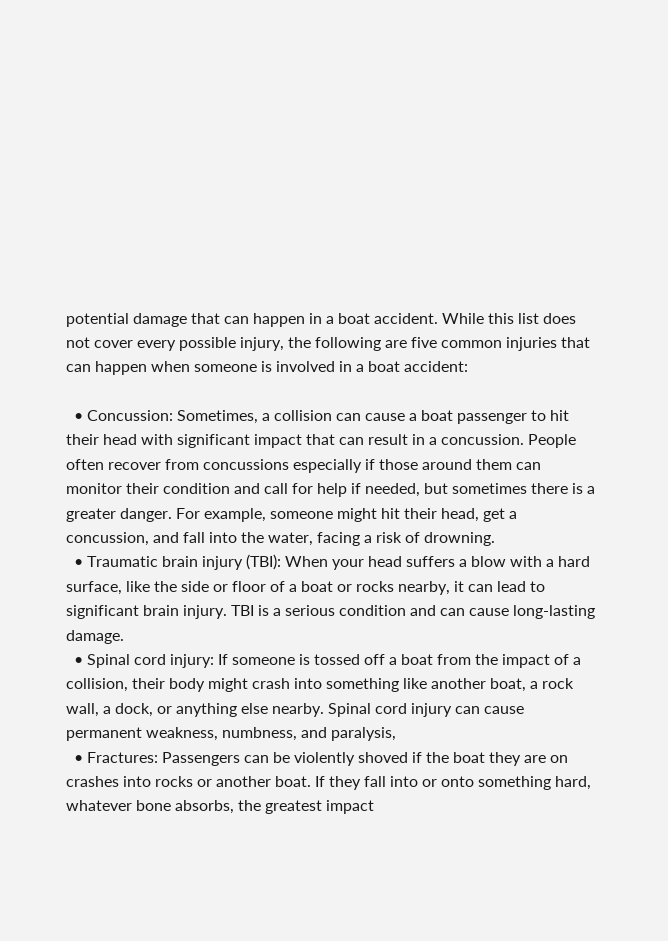potential damage that can happen in a boat accident. While this list does not cover every possible injury, the following are five common injuries that can happen when someone is involved in a boat accident:

  • Concussion: Sometimes, a collision can cause a boat passenger to hit their head with significant impact that can result in a concussion. People often recover from concussions especially if those around them can monitor their condition and call for help if needed, but sometimes there is a greater danger. For example, someone might hit their head, get a concussion, and fall into the water, facing a risk of drowning.
  • Traumatic brain injury (TBI): When your head suffers a blow with a hard surface, like the side or floor of a boat or rocks nearby, it can lead to significant brain injury. TBI is a serious condition and can cause long-lasting damage.
  • Spinal cord injury: If someone is tossed off a boat from the impact of a collision, their body might crash into something like another boat, a rock wall, a dock, or anything else nearby. Spinal cord injury can cause permanent weakness, numbness, and paralysis,
  • Fractures: Passengers can be violently shoved if the boat they are on crashes into rocks or another boat. If they fall into or onto something hard, whatever bone absorbs, the greatest impact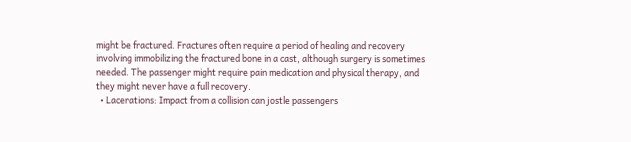might be fractured. Fractures often require a period of healing and recovery involving immobilizing the fractured bone in a cast, although surgery is sometimes needed. The passenger might require pain medication and physical therapy, and they might never have a full recovery.
  • Lacerations: Impact from a collision can jostle passengers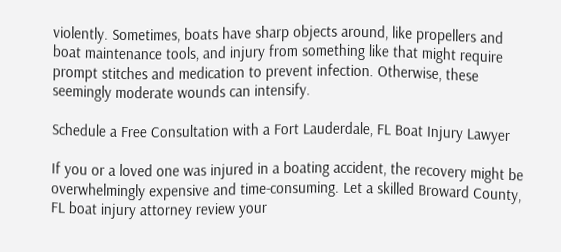violently. Sometimes, boats have sharp objects around, like propellers and boat maintenance tools, and injury from something like that might require prompt stitches and medication to prevent infection. Otherwise, these seemingly moderate wounds can intensify.

Schedule a Free Consultation with a Fort Lauderdale, FL Boat Injury Lawyer

If you or a loved one was injured in a boating accident, the recovery might be overwhelmingly expensive and time-consuming. Let a skilled Broward County, FL boat injury attorney review your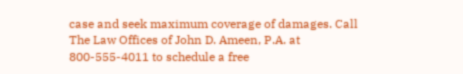case and seek maximum coverage of damages. Call The Law Offices of John D. Ameen, P.A. at 800-555-4011 to schedule a free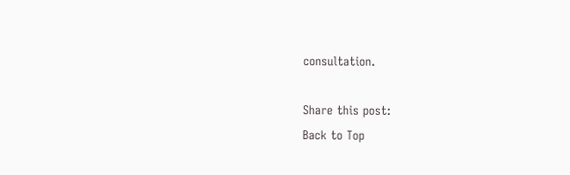consultation.

Share this post:
Back to Top